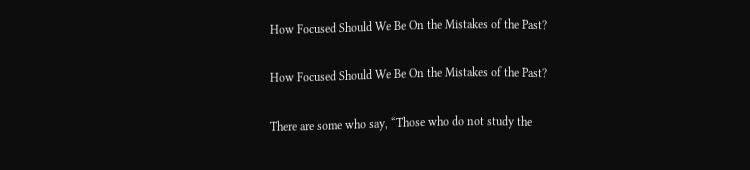How Focused Should We Be On the Mistakes of the Past?

How Focused Should We Be On the Mistakes of the Past?

There are some who say, “Those who do not study the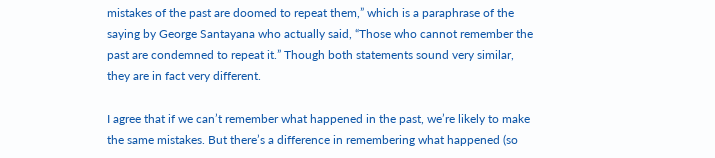mistakes of the past are doomed to repeat them,” which is a paraphrase of the saying by George Santayana who actually said, “Those who cannot remember the past are condemned to repeat it.” Though both statements sound very similar, they are in fact very different.

I agree that if we can’t remember what happened in the past, we’re likely to make the same mistakes. But there’s a difference in remembering what happened (so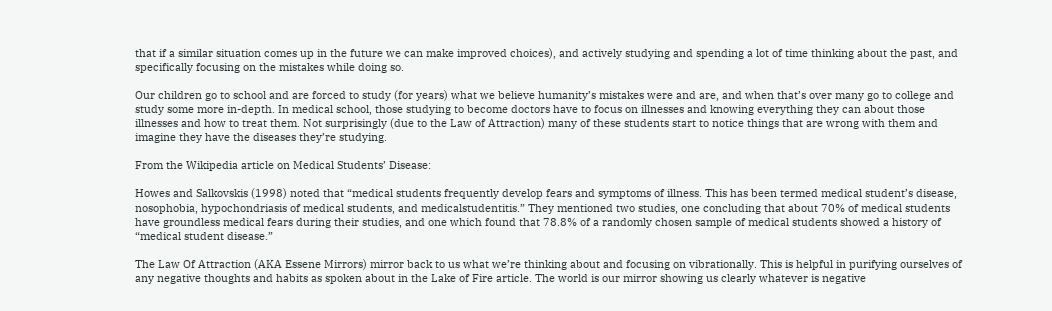that if a similar situation comes up in the future we can make improved choices), and actively studying and spending a lot of time thinking about the past, and specifically focusing on the mistakes while doing so.

Our children go to school and are forced to study (for years) what we believe humanity’s mistakes were and are, and when that’s over many go to college and study some more in-depth. In medical school, those studying to become doctors have to focus on illnesses and knowing everything they can about those illnesses and how to treat them. Not surprisingly (due to the Law of Attraction) many of these students start to notice things that are wrong with them and imagine they have the diseases they’re studying.

From the Wikipedia article on Medical Students’ Disease:

Howes and Salkovskis (1998) noted that “medical students frequently develop fears and symptoms of illness. This has been termed medical student’s disease, nosophobia, hypochondriasis of medical students, and medicalstudentitis.” They mentioned two studies, one concluding that about 70% of medical students have groundless medical fears during their studies, and one which found that 78.8% of a randomly chosen sample of medical students showed a history of “medical student disease.”

The Law Of Attraction (AKA Essene Mirrors) mirror back to us what we’re thinking about and focusing on vibrationally. This is helpful in purifying ourselves of any negative thoughts and habits as spoken about in the Lake of Fire article. The world is our mirror showing us clearly whatever is negative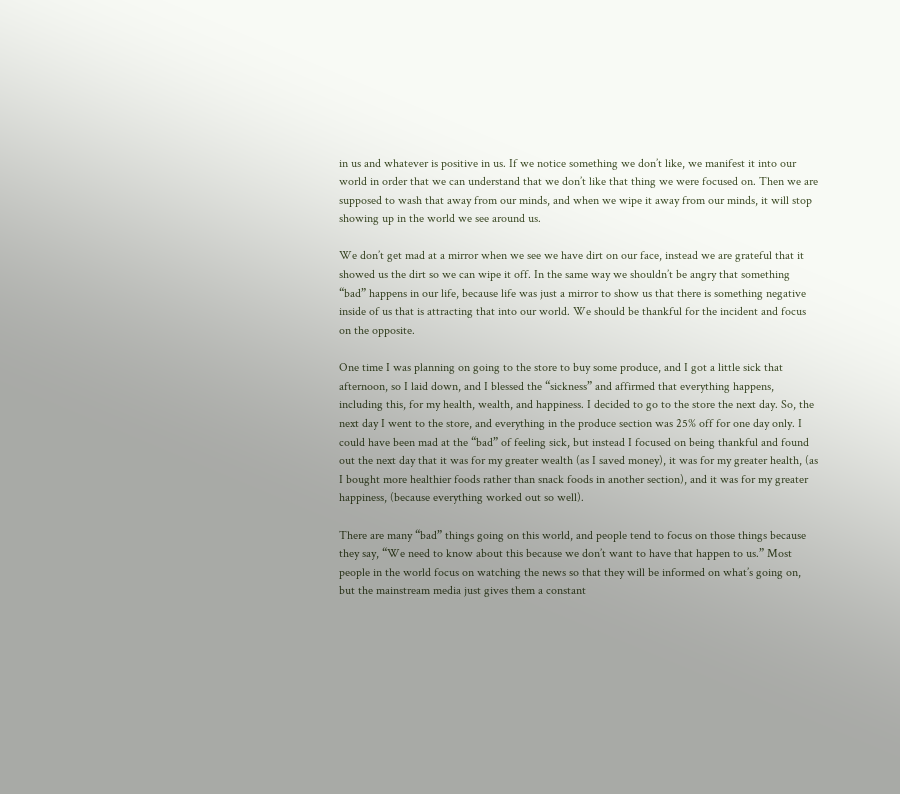in us and whatever is positive in us. If we notice something we don’t like, we manifest it into our world in order that we can understand that we don’t like that thing we were focused on. Then we are supposed to wash that away from our minds, and when we wipe it away from our minds, it will stop showing up in the world we see around us.

We don’t get mad at a mirror when we see we have dirt on our face, instead we are grateful that it showed us the dirt so we can wipe it off. In the same way we shouldn’t be angry that something “bad” happens in our life, because life was just a mirror to show us that there is something negative inside of us that is attracting that into our world. We should be thankful for the incident and focus on the opposite.

One time I was planning on going to the store to buy some produce, and I got a little sick that afternoon, so I laid down, and I blessed the “sickness” and affirmed that everything happens, including this, for my health, wealth, and happiness. I decided to go to the store the next day. So, the next day I went to the store, and everything in the produce section was 25% off for one day only. I could have been mad at the “bad” of feeling sick, but instead I focused on being thankful and found out the next day that it was for my greater wealth (as I saved money), it was for my greater health, (as I bought more healthier foods rather than snack foods in another section), and it was for my greater happiness, (because everything worked out so well).

There are many “bad” things going on this world, and people tend to focus on those things because they say, “We need to know about this because we don’t want to have that happen to us.” Most people in the world focus on watching the news so that they will be informed on what’s going on, but the mainstream media just gives them a constant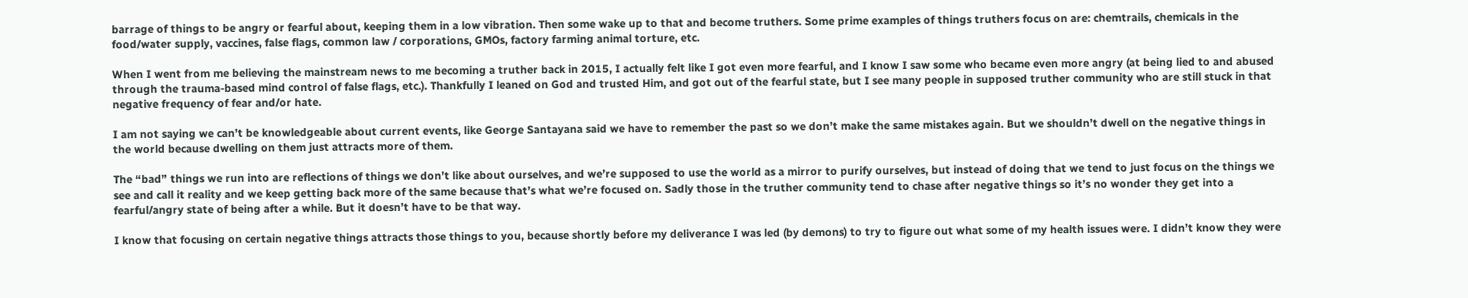barrage of things to be angry or fearful about, keeping them in a low vibration. Then some wake up to that and become truthers. Some prime examples of things truthers focus on are: chemtrails, chemicals in the food/water supply, vaccines, false flags, common law / corporations, GMOs, factory farming animal torture, etc.

When I went from me believing the mainstream news to me becoming a truther back in 2015, I actually felt like I got even more fearful, and I know I saw some who became even more angry (at being lied to and abused through the trauma-based mind control of false flags, etc.). Thankfully I leaned on God and trusted Him, and got out of the fearful state, but I see many people in supposed truther community who are still stuck in that negative frequency of fear and/or hate.

I am not saying we can’t be knowledgeable about current events, like George Santayana said we have to remember the past so we don’t make the same mistakes again. But we shouldn’t dwell on the negative things in the world because dwelling on them just attracts more of them.

The “bad” things we run into are reflections of things we don’t like about ourselves, and we’re supposed to use the world as a mirror to purify ourselves, but instead of doing that we tend to just focus on the things we see and call it reality and we keep getting back more of the same because that’s what we’re focused on. Sadly those in the truther community tend to chase after negative things so it’s no wonder they get into a fearful/angry state of being after a while. But it doesn’t have to be that way.

I know that focusing on certain negative things attracts those things to you, because shortly before my deliverance I was led (by demons) to try to figure out what some of my health issues were. I didn’t know they were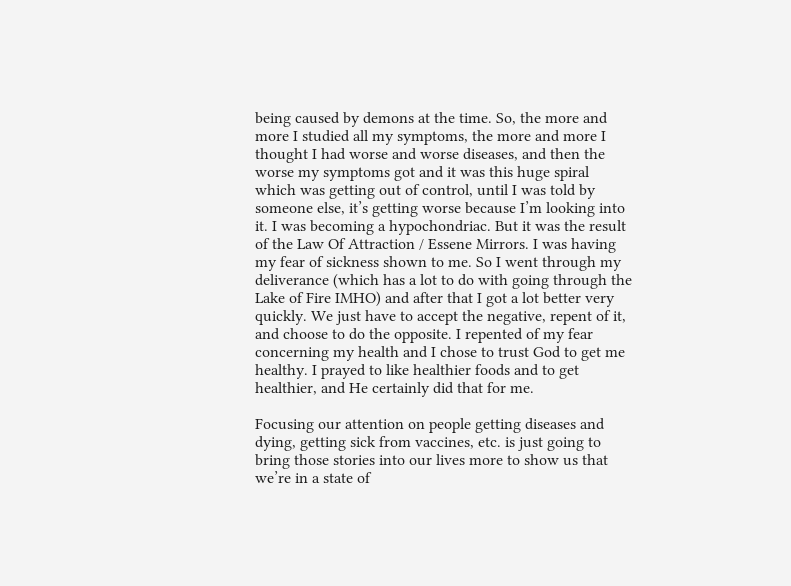being caused by demons at the time. So, the more and more I studied all my symptoms, the more and more I thought I had worse and worse diseases, and then the worse my symptoms got and it was this huge spiral which was getting out of control, until I was told by someone else, it’s getting worse because I’m looking into it. I was becoming a hypochondriac. But it was the result of the Law Of Attraction / Essene Mirrors. I was having my fear of sickness shown to me. So I went through my deliverance (which has a lot to do with going through the Lake of Fire IMHO) and after that I got a lot better very quickly. We just have to accept the negative, repent of it, and choose to do the opposite. I repented of my fear concerning my health and I chose to trust God to get me healthy. I prayed to like healthier foods and to get healthier, and He certainly did that for me.

Focusing our attention on people getting diseases and dying, getting sick from vaccines, etc. is just going to bring those stories into our lives more to show us that we’re in a state of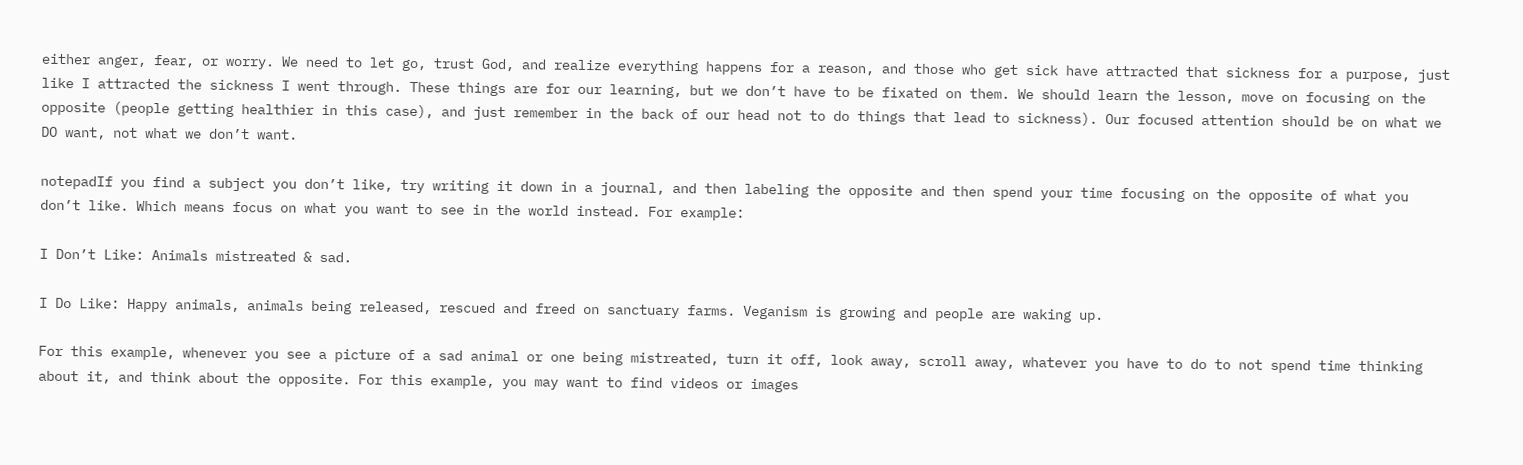either anger, fear, or worry. We need to let go, trust God, and realize everything happens for a reason, and those who get sick have attracted that sickness for a purpose, just like I attracted the sickness I went through. These things are for our learning, but we don’t have to be fixated on them. We should learn the lesson, move on focusing on the opposite (people getting healthier in this case), and just remember in the back of our head not to do things that lead to sickness). Our focused attention should be on what we DO want, not what we don’t want.

notepadIf you find a subject you don’t like, try writing it down in a journal, and then labeling the opposite and then spend your time focusing on the opposite of what you don’t like. Which means focus on what you want to see in the world instead. For example:

I Don’t Like: Animals mistreated & sad.

I Do Like: Happy animals, animals being released, rescued and freed on sanctuary farms. Veganism is growing and people are waking up.

For this example, whenever you see a picture of a sad animal or one being mistreated, turn it off, look away, scroll away, whatever you have to do to not spend time thinking about it, and think about the opposite. For this example, you may want to find videos or images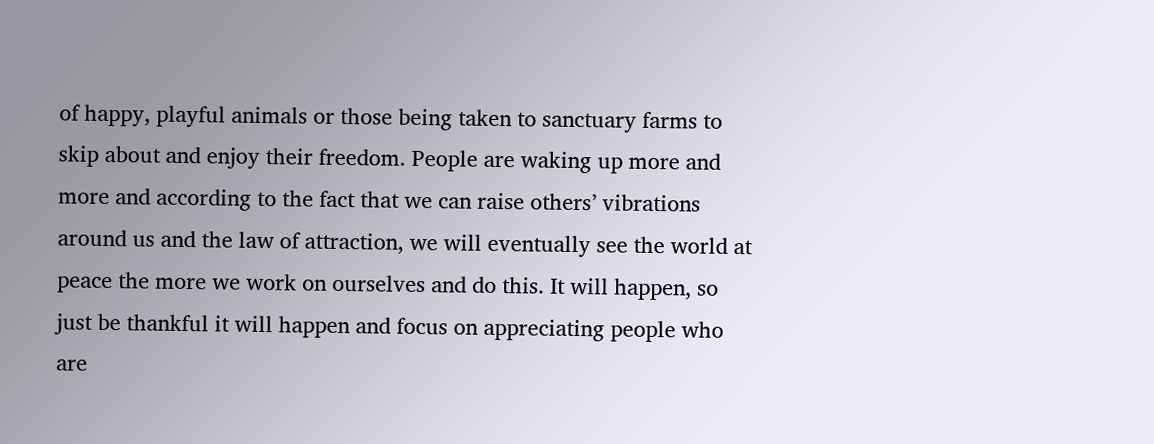of happy, playful animals or those being taken to sanctuary farms to skip about and enjoy their freedom. People are waking up more and more and according to the fact that we can raise others’ vibrations around us and the law of attraction, we will eventually see the world at peace the more we work on ourselves and do this. It will happen, so just be thankful it will happen and focus on appreciating people who are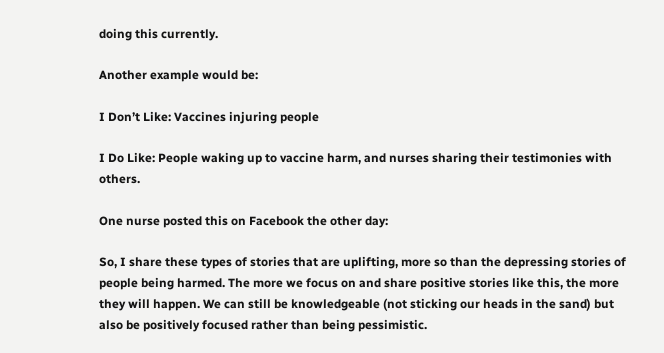doing this currently.

Another example would be:

I Don’t Like: Vaccines injuring people

I Do Like: People waking up to vaccine harm, and nurses sharing their testimonies with others.

One nurse posted this on Facebook the other day:

So, I share these types of stories that are uplifting, more so than the depressing stories of people being harmed. The more we focus on and share positive stories like this, the more they will happen. We can still be knowledgeable (not sticking our heads in the sand) but also be positively focused rather than being pessimistic.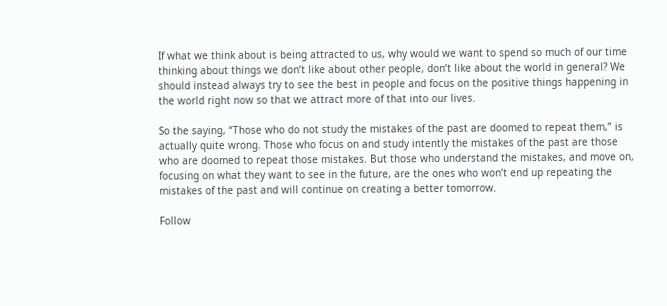If what we think about is being attracted to us, why would we want to spend so much of our time thinking about things we don’t like about other people, don’t like about the world in general? We should instead always try to see the best in people and focus on the positive things happening in the world right now so that we attract more of that into our lives.

So the saying, “Those who do not study the mistakes of the past are doomed to repeat them,” is actually quite wrong. Those who focus on and study intently the mistakes of the past are those who are doomed to repeat those mistakes. But those who understand the mistakes, and move on, focusing on what they want to see in the future, are the ones who won’t end up repeating the mistakes of the past and will continue on creating a better tomorrow.

Follow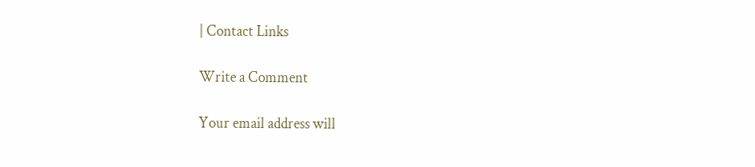| Contact Links

Write a Comment

Your email address will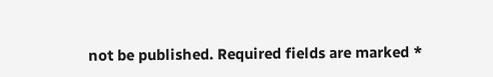not be published. Required fields are marked *